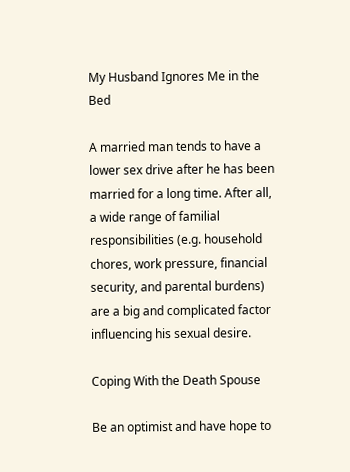My Husband Ignores Me in the Bed

A married man tends to have a lower sex drive after he has been married for a long time. After all, a wide range of familial responsibilities (e.g. household chores, work pressure, financial security, and parental burdens) are a big and complicated factor influencing his sexual desire.

Coping With the Death Spouse

Be an optimist and have hope to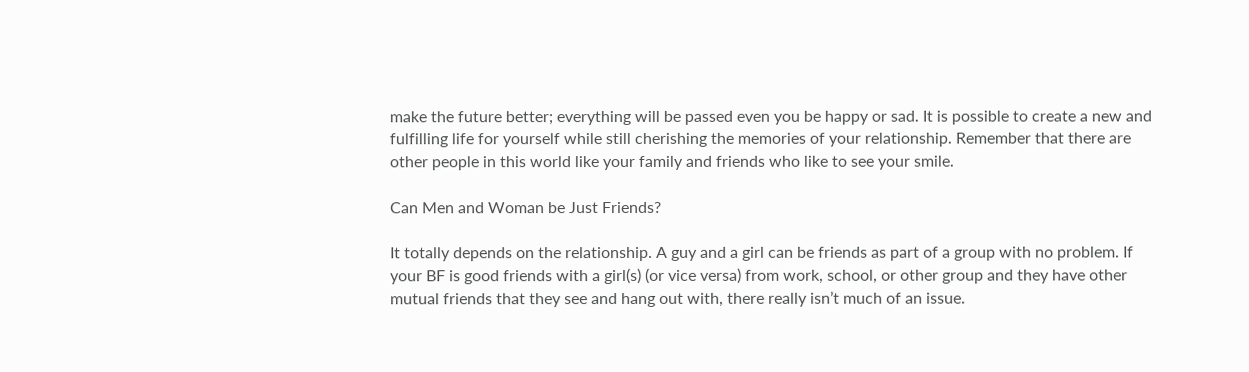make the future better; everything will be passed even you be happy or sad. It is possible to create a new and fulfilling life for yourself while still cherishing the memories of your relationship. Remember that there are other people in this world like your family and friends who like to see your smile.

Can Men and Woman be Just Friends?

It totally depends on the relationship. A guy and a girl can be friends as part of a group with no problem. If your BF is good friends with a girl(s) (or vice versa) from work, school, or other group and they have other mutual friends that they see and hang out with, there really isn’t much of an issue.